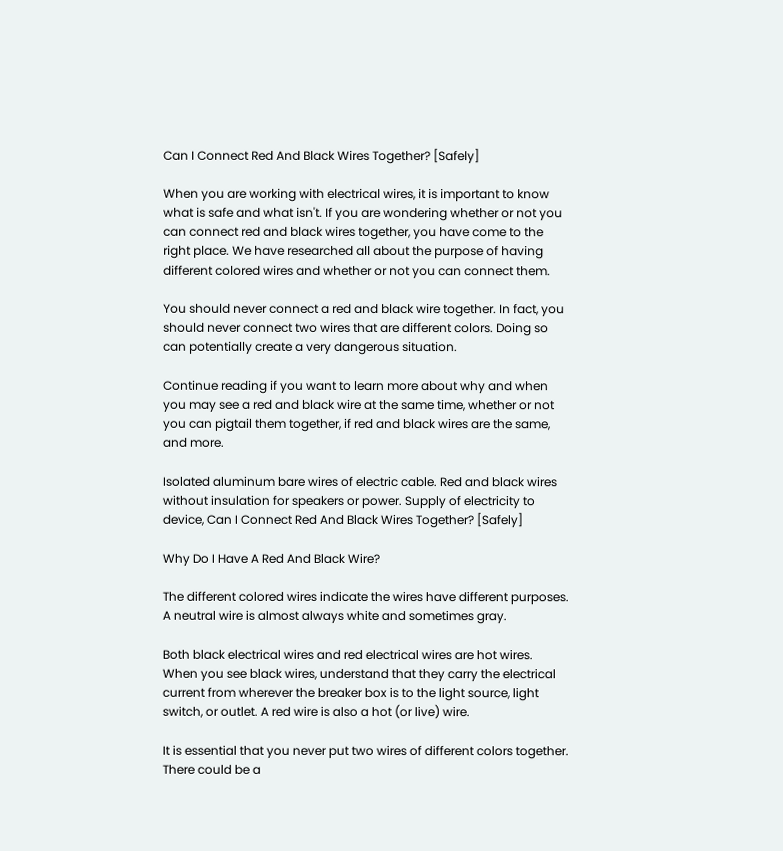Can I Connect Red And Black Wires Together? [Safely]

When you are working with electrical wires, it is important to know what is safe and what isn't. If you are wondering whether or not you can connect red and black wires together, you have come to the right place. We have researched all about the purpose of having different colored wires and whether or not you can connect them.

You should never connect a red and black wire together. In fact, you should never connect two wires that are different colors. Doing so can potentially create a very dangerous situation.

Continue reading if you want to learn more about why and when you may see a red and black wire at the same time, whether or not you can pigtail them together, if red and black wires are the same, and more.

Isolated aluminum bare wires of electric cable. Red and black wires without insulation for speakers or power. Supply of electricity to device, Can I Connect Red And Black Wires Together? [Safely]

Why Do I Have A Red And Black Wire?

The different colored wires indicate the wires have different purposes. A neutral wire is almost always white and sometimes gray.

Both black electrical wires and red electrical wires are hot wires. When you see black wires, understand that they carry the electrical current from wherever the breaker box is to the light source, light switch, or outlet. A red wire is also a hot (or live) wire.

It is essential that you never put two wires of different colors together. There could be a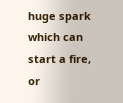huge spark which can start a fire, or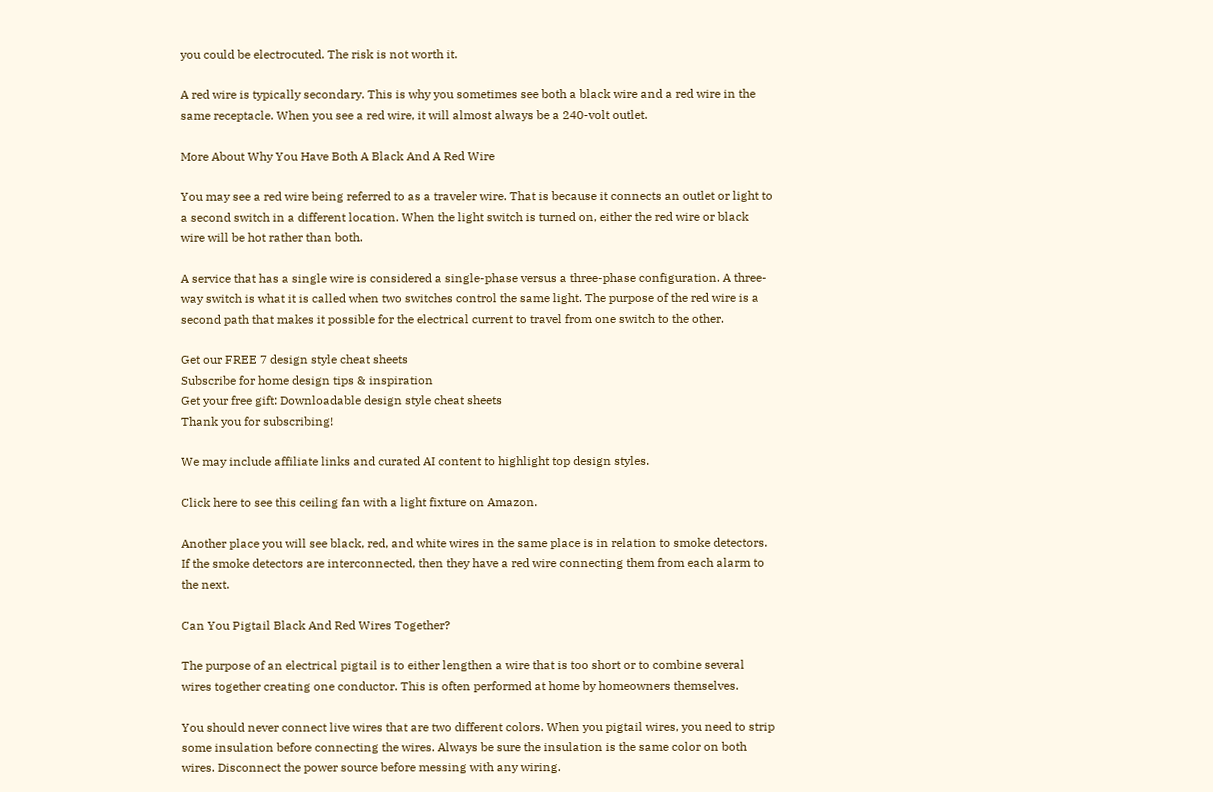you could be electrocuted. The risk is not worth it.

A red wire is typically secondary. This is why you sometimes see both a black wire and a red wire in the same receptacle. When you see a red wire, it will almost always be a 240-volt outlet.

More About Why You Have Both A Black And A Red Wire

You may see a red wire being referred to as a traveler wire. That is because it connects an outlet or light to a second switch in a different location. When the light switch is turned on, either the red wire or black wire will be hot rather than both.

A service that has a single wire is considered a single-phase versus a three-phase configuration. A three-way switch is what it is called when two switches control the same light. The purpose of the red wire is a second path that makes it possible for the electrical current to travel from one switch to the other.

Get our FREE 7 design style cheat sheets
Subscribe for home design tips & inspiration
Get your free gift: Downloadable design style cheat sheets
Thank you for subscribing!

We may include affiliate links and curated AI content to highlight top design styles.

Click here to see this ceiling fan with a light fixture on Amazon.

Another place you will see black, red, and white wires in the same place is in relation to smoke detectors. If the smoke detectors are interconnected, then they have a red wire connecting them from each alarm to the next.

Can You Pigtail Black And Red Wires Together?

The purpose of an electrical pigtail is to either lengthen a wire that is too short or to combine several wires together creating one conductor. This is often performed at home by homeowners themselves.

You should never connect live wires that are two different colors. When you pigtail wires, you need to strip some insulation before connecting the wires. Always be sure the insulation is the same color on both wires. Disconnect the power source before messing with any wiring.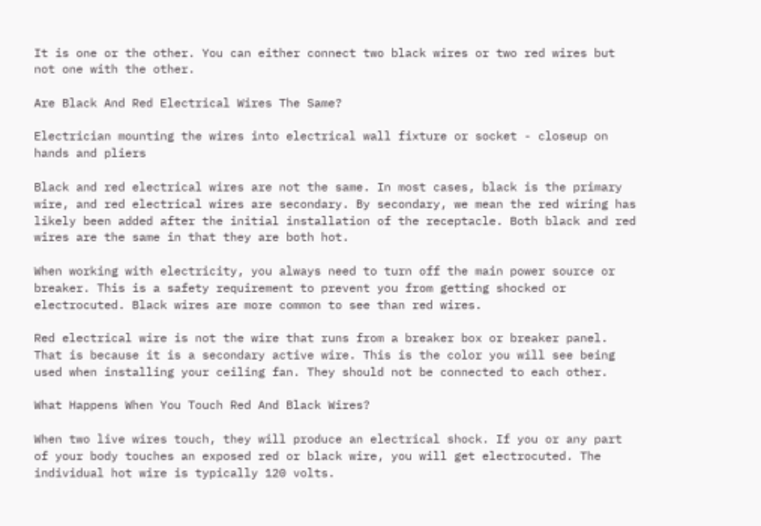It is one or the other. You can either connect two black wires or two red wires but not one with the other.

Are Black And Red Electrical Wires The Same?

Electrician mounting the wires into electrical wall fixture or socket - closeup on hands and pliers

Black and red electrical wires are not the same. In most cases, black is the primary wire, and red electrical wires are secondary. By secondary, we mean the red wiring has likely been added after the initial installation of the receptacle. Both black and red wires are the same in that they are both hot.

When working with electricity, you always need to turn off the main power source or breaker. This is a safety requirement to prevent you from getting shocked or electrocuted. Black wires are more common to see than red wires.

Red electrical wire is not the wire that runs from a breaker box or breaker panel. That is because it is a secondary active wire. This is the color you will see being used when installing your ceiling fan. They should not be connected to each other.

What Happens When You Touch Red And Black Wires?

When two live wires touch, they will produce an electrical shock. If you or any part of your body touches an exposed red or black wire, you will get electrocuted. The individual hot wire is typically 120 volts.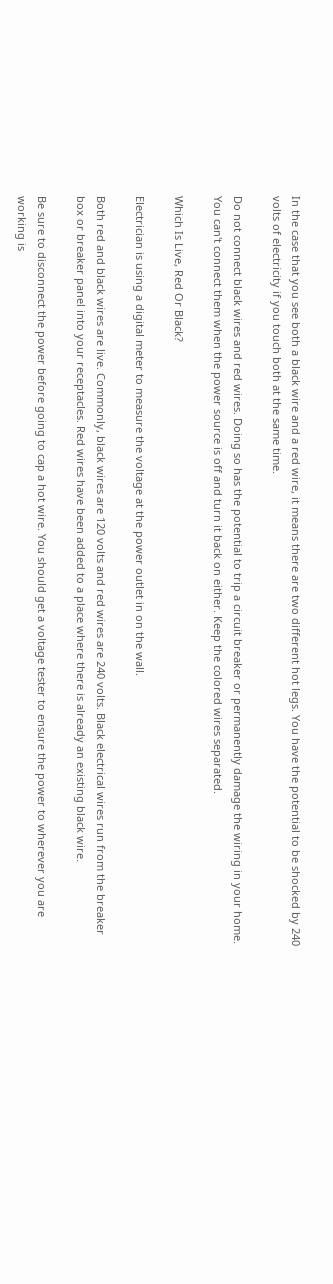In the case that you see both a black wire and a red wire, it means there are two different hot legs. You have the potential to be shocked by 240 volts of electricity if you touch both at the same time.

Do not connect black wires and red wires. Doing so has the potential to trip a circuit breaker or permanently damage the wiring in your home. You can't connect them when the power source is off and turn it back on either. Keep the colored wires separated.

Which Is Live, Red Or Black?

Electrician is using a digital meter to measure the voltage at the power outlet in on the wall.

Both red and black wires are live. Commonly, black wires are 120 volts and red wires are 240 volts. Black electrical wires run from the breaker box or breaker panel into your receptacles. Red wires have been added to a place where there is already an existing black wire.

Be sure to disconnect the power before going to cap a hot wire. You should get a voltage tester to ensure the power to wherever you are working is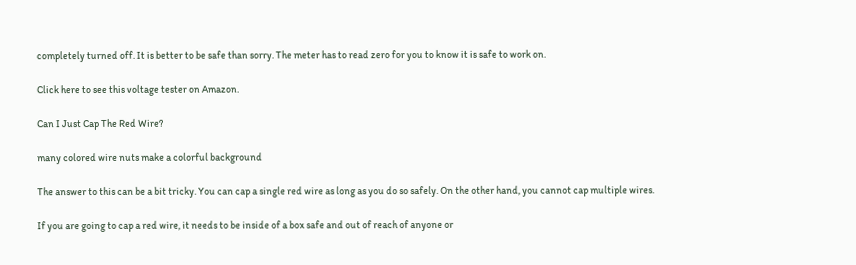completely turned off. It is better to be safe than sorry. The meter has to read zero for you to know it is safe to work on.

Click here to see this voltage tester on Amazon.

Can I Just Cap The Red Wire?

many colored wire nuts make a colorful background

The answer to this can be a bit tricky. You can cap a single red wire as long as you do so safely. On the other hand, you cannot cap multiple wires.

If you are going to cap a red wire, it needs to be inside of a box safe and out of reach of anyone or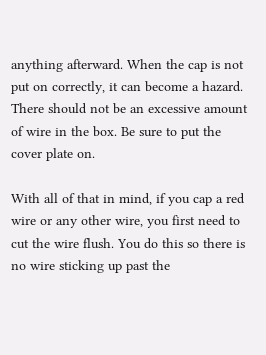anything afterward. When the cap is not put on correctly, it can become a hazard. There should not be an excessive amount of wire in the box. Be sure to put the cover plate on.

With all of that in mind, if you cap a red wire or any other wire, you first need to cut the wire flush. You do this so there is no wire sticking up past the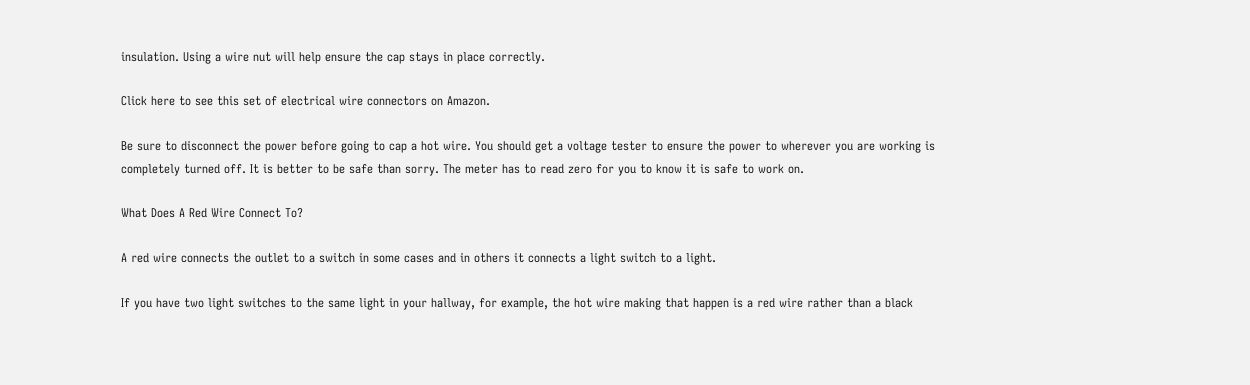insulation. Using a wire nut will help ensure the cap stays in place correctly.

Click here to see this set of electrical wire connectors on Amazon.

Be sure to disconnect the power before going to cap a hot wire. You should get a voltage tester to ensure the power to wherever you are working is completely turned off. It is better to be safe than sorry. The meter has to read zero for you to know it is safe to work on.

What Does A Red Wire Connect To?

A red wire connects the outlet to a switch in some cases and in others it connects a light switch to a light.

If you have two light switches to the same light in your hallway, for example, the hot wire making that happen is a red wire rather than a black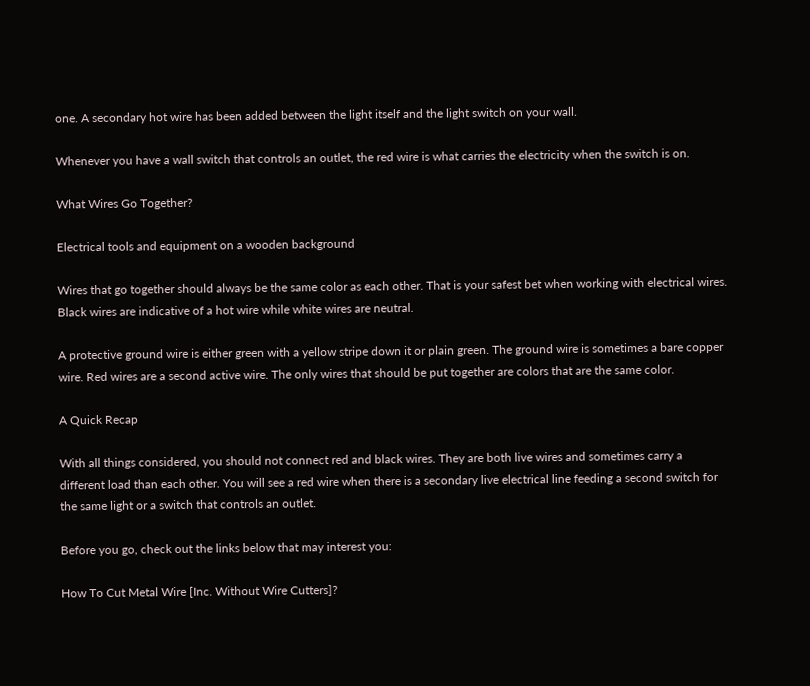one. A secondary hot wire has been added between the light itself and the light switch on your wall.

Whenever you have a wall switch that controls an outlet, the red wire is what carries the electricity when the switch is on.

What Wires Go Together?

Electrical tools and equipment on a wooden background

Wires that go together should always be the same color as each other. That is your safest bet when working with electrical wires. Black wires are indicative of a hot wire while white wires are neutral.

A protective ground wire is either green with a yellow stripe down it or plain green. The ground wire is sometimes a bare copper wire. Red wires are a second active wire. The only wires that should be put together are colors that are the same color.

A Quick Recap

With all things considered, you should not connect red and black wires. They are both live wires and sometimes carry a different load than each other. You will see a red wire when there is a secondary live electrical line feeding a second switch for the same light or a switch that controls an outlet.

Before you go, check out the links below that may interest you:

How To Cut Metal Wire [Inc. Without Wire Cutters]?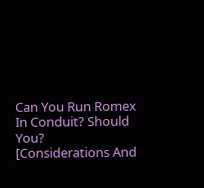Can You Run Romex In Conduit? Should You? [Considerations And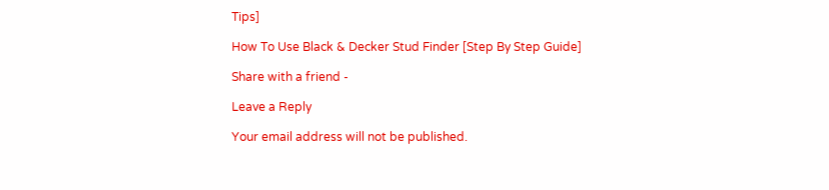Tips]

How To Use Black & Decker Stud Finder [Step By Step Guide]

Share with a friend -

Leave a Reply

Your email address will not be published.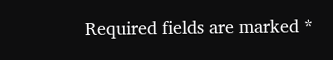Required fields are marked *